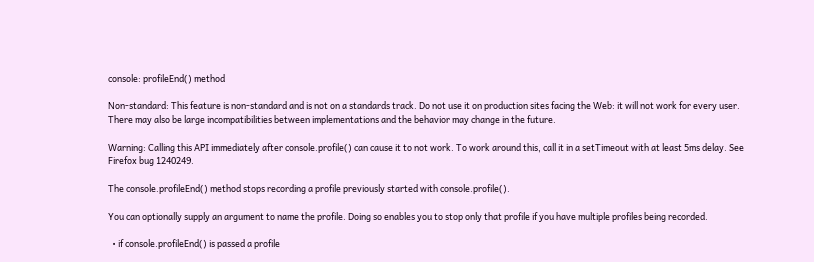console: profileEnd() method

Non-standard: This feature is non-standard and is not on a standards track. Do not use it on production sites facing the Web: it will not work for every user. There may also be large incompatibilities between implementations and the behavior may change in the future.

Warning: Calling this API immediately after console.profile() can cause it to not work. To work around this, call it in a setTimeout with at least 5ms delay. See Firefox bug 1240249.

The console.profileEnd() method stops recording a profile previously started with console.profile().

You can optionally supply an argument to name the profile. Doing so enables you to stop only that profile if you have multiple profiles being recorded.

  • if console.profileEnd() is passed a profile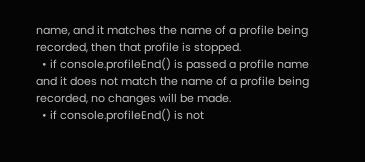name, and it matches the name of a profile being recorded, then that profile is stopped.
  • if console.profileEnd() is passed a profile name and it does not match the name of a profile being recorded, no changes will be made.
  • if console.profileEnd() is not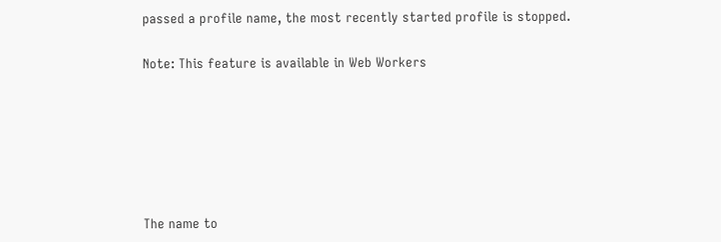passed a profile name, the most recently started profile is stopped.

Note: This feature is available in Web Workers






The name to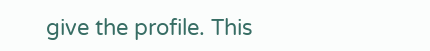give the profile. This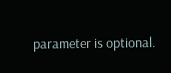parameter is optional.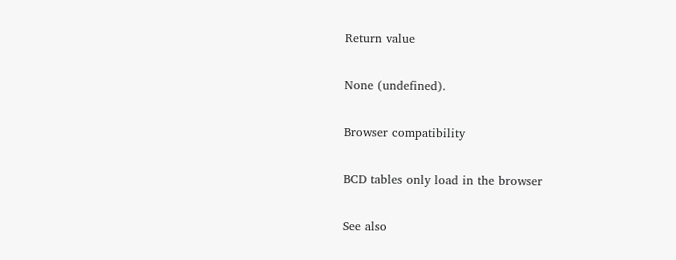Return value

None (undefined).

Browser compatibility

BCD tables only load in the browser

See also